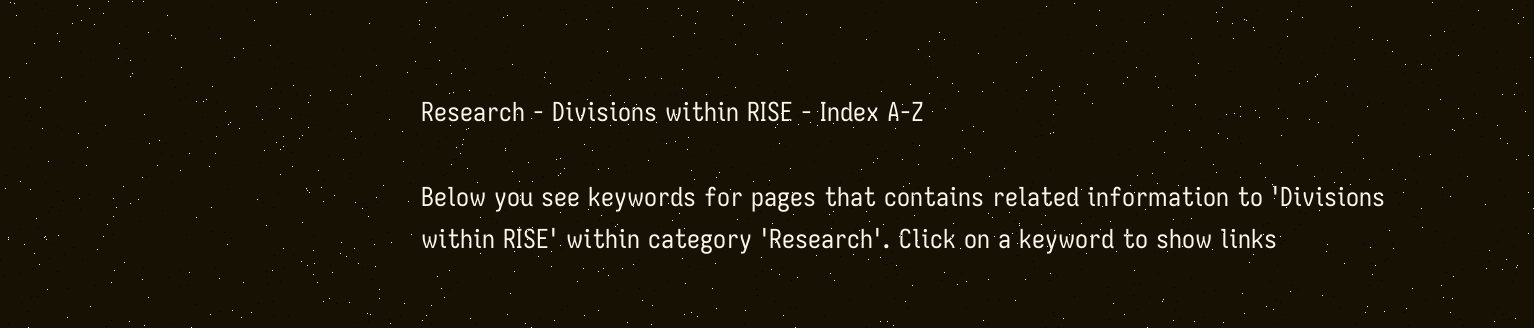Research - Divisions within RISE - Index A-Z

Below you see keywords for pages that contains related information to 'Divisions within RISE' within category 'Research'. Click on a keyword to show links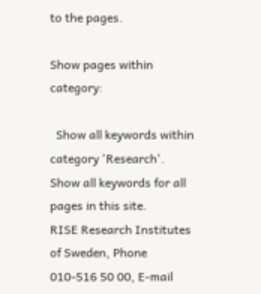to the pages.

Show pages within category:

  Show all keywords within category 'Research'. Show all keywords for all pages in this site.
RISE Research Institutes of Sweden, Phone 010-516 50 00, E-mail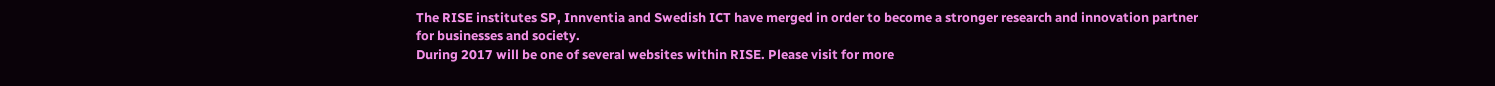The RISE institutes SP, Innventia and Swedish ICT have merged in order to become a stronger research and innovation partner for businesses and society.
During 2017 will be one of several websites within RISE. Please visit for more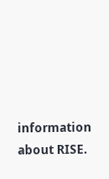information about RISE.